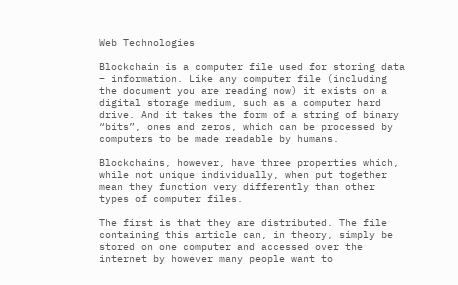Web Technologies

Blockchain is a computer file used for storing data – information. Like any computer file (including the document you are reading now) it exists on a digital storage medium, such as a computer hard drive. And it takes the form of a string of binary “bits”, ones and zeros, which can be processed by computers to be made readable by humans.

Blockchains, however, have three properties which, while not unique individually, when put together mean they function very differently than other types of computer files.

The first is that they are distributed. The file containing this article can, in theory, simply be stored on one computer and accessed over the internet by however many people want to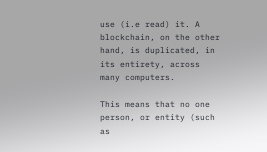use (i.e read) it. A blockchain, on the other hand, is duplicated, in its entirety, across many computers.

This means that no one person, or entity (such as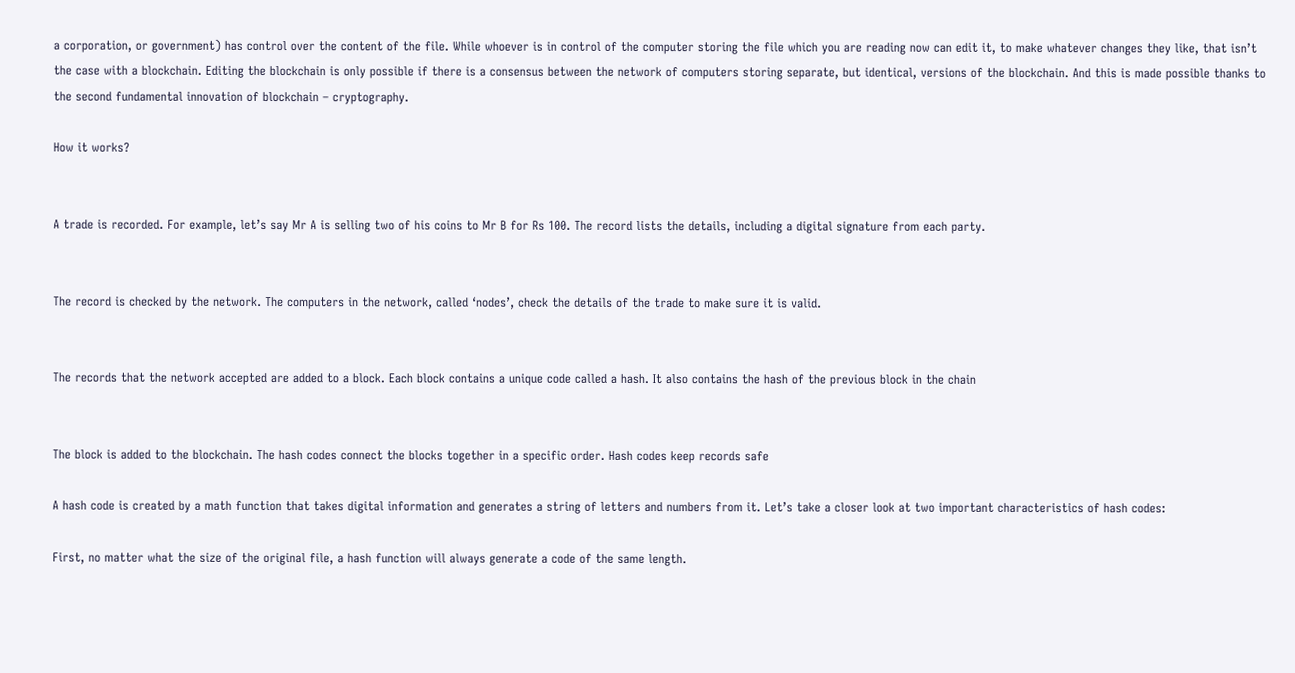a corporation, or government) has control over the content of the file. While whoever is in control of the computer storing the file which you are reading now can edit it, to make whatever changes they like, that isn’t the case with a blockchain. Editing the blockchain is only possible if there is a consensus between the network of computers storing separate, but identical, versions of the blockchain. And this is made possible thanks to the second fundamental innovation of blockchain – cryptography.

How it works?


A trade is recorded. For example, let’s say Mr A is selling two of his coins to Mr B for Rs 100. The record lists the details, including a digital signature from each party.


The record is checked by the network. The computers in the network, called ‘nodes’, check the details of the trade to make sure it is valid.


The records that the network accepted are added to a block. Each block contains a unique code called a hash. It also contains the hash of the previous block in the chain


The block is added to the blockchain. The hash codes connect the blocks together in a specific order. Hash codes keep records safe

A hash code is created by a math function that takes digital information and generates a string of letters and numbers from it. Let’s take a closer look at two important characteristics of hash codes:

First, no matter what the size of the original file, a hash function will always generate a code of the same length.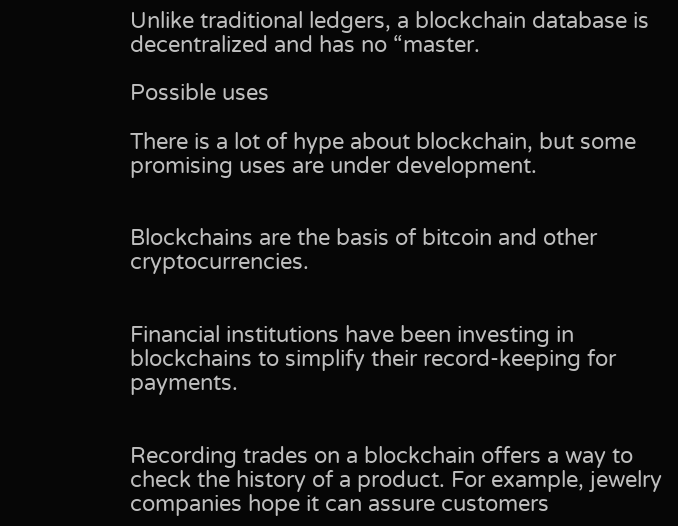Unlike traditional ledgers, a blockchain database is decentralized and has no “master.

Possible uses

There is a lot of hype about blockchain, but some promising uses are under development.


Blockchains are the basis of bitcoin and other cryptocurrencies.


Financial institutions have been investing in blockchains to simplify their record-keeping for payments.


Recording trades on a blockchain offers a way to check the history of a product. For example, jewelry companies hope it can assure customers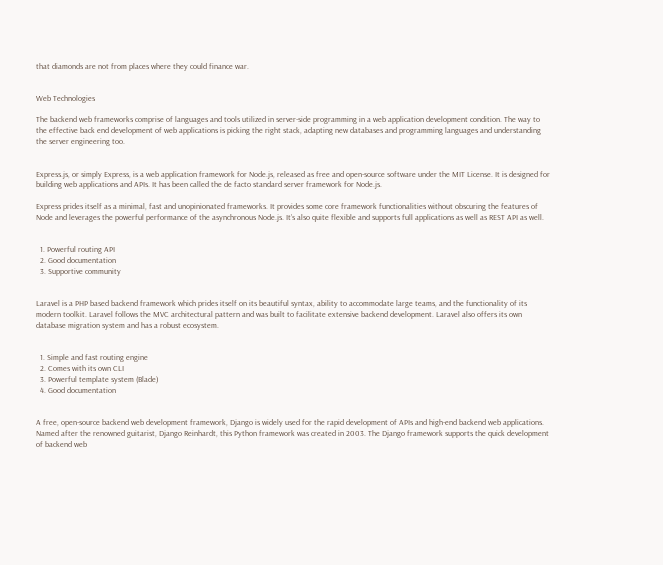that diamonds are not from places where they could finance war.


Web Technologies

The backend web frameworks comprise of languages and tools utilized in server-side programming in a web application development condition. The way to the effective back end development of web applications is picking the right stack, adapting new databases and programming languages and understanding the server engineering too.


Express.js, or simply Express, is a web application framework for Node.js, released as free and open-source software under the MIT License. It is designed for building web applications and APIs. It has been called the de facto standard server framework for Node.js.

Express prides itself as a minimal, fast and unopinionated frameworks. It provides some core framework functionalities without obscuring the features of Node and leverages the powerful performance of the asynchronous Node.js. It’s also quite flexible and supports full applications as well as REST API as well.


  1. Powerful routing API
  2. Good documentation
  3. Supportive community


Laravel is a PHP based backend framework which prides itself on its beautiful syntax, ability to accommodate large teams, and the functionality of its modern toolkit. Laravel follows the MVC architectural pattern and was built to facilitate extensive backend development. Laravel also offers its own database migration system and has a robust ecosystem.


  1. Simple and fast routing engine
  2. Comes with its own CLI
  3. Powerful template system (Blade)
  4. Good documentation


A free, open-source backend web development framework, Django is widely used for the rapid development of APIs and high-end backend web applications. Named after the renowned guitarist, Django Reinhardt, this Python framework was created in 2003. The Django framework supports the quick development of backend web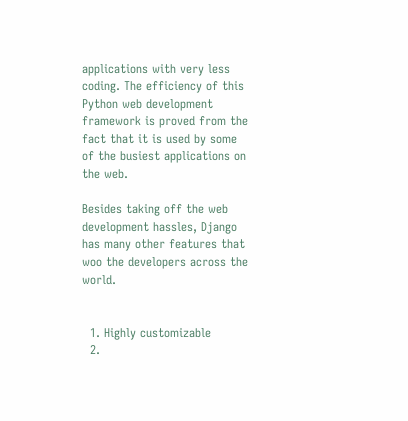applications with very less coding. The efficiency of this Python web development framework is proved from the fact that it is used by some of the busiest applications on the web.

Besides taking off the web development hassles, Django has many other features that woo the developers across the world.


  1. Highly customizable
  2.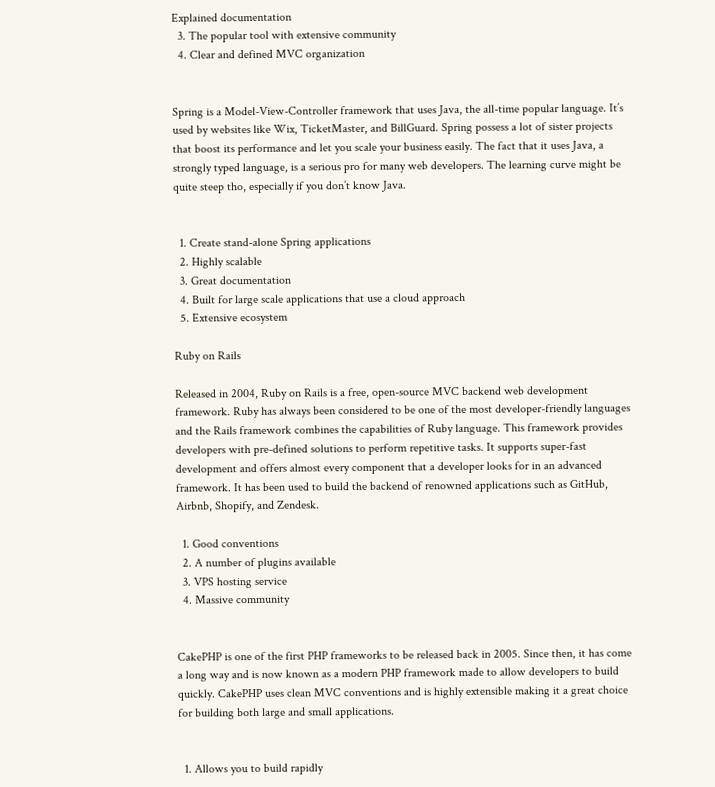Explained documentation
  3. The popular tool with extensive community
  4. Clear and defined MVC organization


Spring is a Model-View-Controller framework that uses Java, the all-time popular language. It’s used by websites like Wix, TicketMaster, and BillGuard. Spring possess a lot of sister projects that boost its performance and let you scale your business easily. The fact that it uses Java, a strongly typed language, is a serious pro for many web developers. The learning curve might be quite steep tho, especially if you don’t know Java.


  1. Create stand-alone Spring applications
  2. Highly scalable
  3. Great documentation
  4. Built for large scale applications that use a cloud approach
  5. Extensive ecosystem

Ruby on Rails

Released in 2004, Ruby on Rails is a free, open-source MVC backend web development framework. Ruby has always been considered to be one of the most developer-friendly languages and the Rails framework combines the capabilities of Ruby language. This framework provides developers with pre-defined solutions to perform repetitive tasks. It supports super-fast development and offers almost every component that a developer looks for in an advanced framework. It has been used to build the backend of renowned applications such as GitHub, Airbnb, Shopify, and Zendesk.

  1. Good conventions
  2. A number of plugins available
  3. VPS hosting service
  4. Massive community


CakePHP is one of the first PHP frameworks to be released back in 2005. Since then, it has come a long way and is now known as a modern PHP framework made to allow developers to build quickly. CakePHP uses clean MVC conventions and is highly extensible making it a great choice for building both large and small applications.


  1. Allows you to build rapidly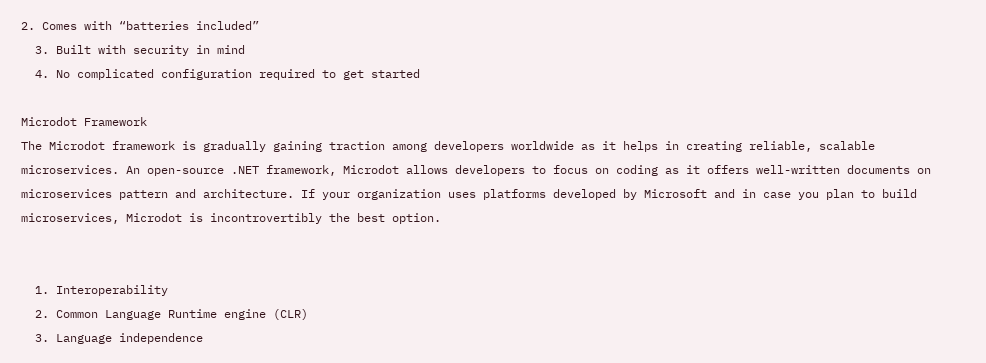2. Comes with “batteries included”
  3. Built with security in mind
  4. No complicated configuration required to get started

Microdot Framework
The Microdot framework is gradually gaining traction among developers worldwide as it helps in creating reliable, scalable microservices. An open-source .NET framework, Microdot allows developers to focus on coding as it offers well-written documents on microservices pattern and architecture. If your organization uses platforms developed by Microsoft and in case you plan to build microservices, Microdot is incontrovertibly the best option.


  1. Interoperability
  2. Common Language Runtime engine (CLR)
  3. Language independence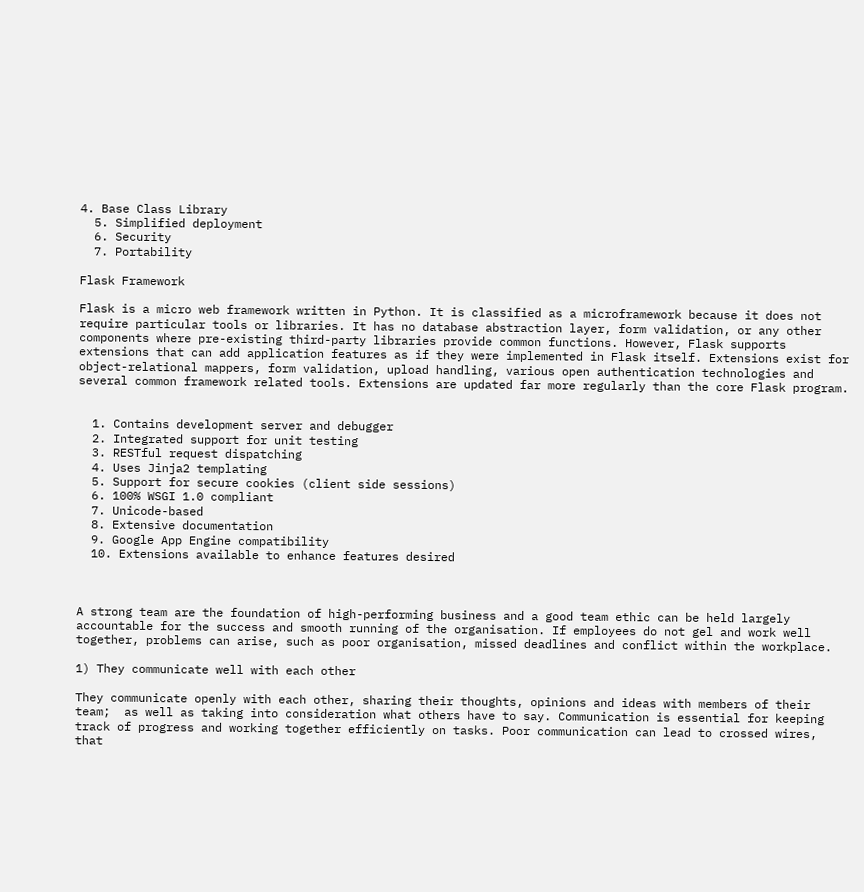4. Base Class Library
  5. Simplified deployment
  6. Security
  7. Portability

Flask Framework

Flask is a micro web framework written in Python. It is classified as a microframework because it does not require particular tools or libraries. It has no database abstraction layer, form validation, or any other components where pre-existing third-party libraries provide common functions. However, Flask supports extensions that can add application features as if they were implemented in Flask itself. Extensions exist for object-relational mappers, form validation, upload handling, various open authentication technologies and several common framework related tools. Extensions are updated far more regularly than the core Flask program.


  1. Contains development server and debugger
  2. Integrated support for unit testing
  3. RESTful request dispatching
  4. Uses Jinja2 templating
  5. Support for secure cookies (client side sessions)
  6. 100% WSGI 1.0 compliant
  7. Unicode-based
  8. Extensive documentation
  9. Google App Engine compatibility
  10. Extensions available to enhance features desired



A strong team are the foundation of high-performing business and a good team ethic can be held largely accountable for the success and smooth running of the organisation. If employees do not gel and work well together, problems can arise, such as poor organisation, missed deadlines and conflict within the workplace.

1) They communicate well with each other

They communicate openly with each other, sharing their thoughts, opinions and ideas with members of their team;  as well as taking into consideration what others have to say. Communication is essential for keeping track of progress and working together efficiently on tasks. Poor communication can lead to crossed wires, that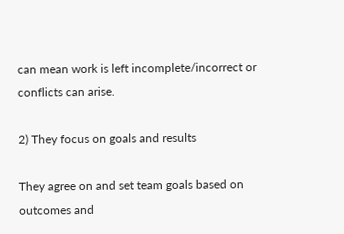can mean work is left incomplete/incorrect or conflicts can arise.

2) They focus on goals and results

They agree on and set team goals based on outcomes and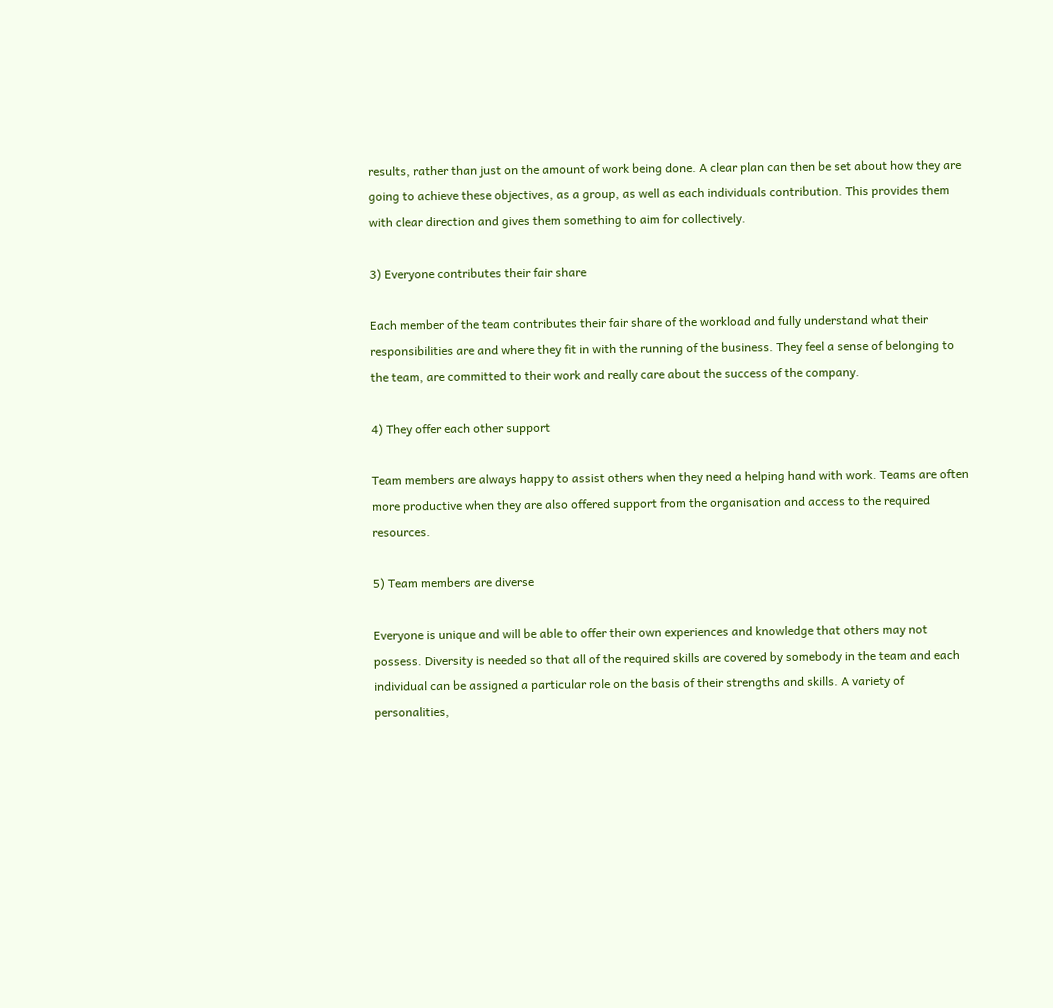results, rather than just on the amount of work being done. A clear plan can then be set about how they are going to achieve these objectives, as a group, as well as each individuals contribution. This provides them with clear direction and gives them something to aim for collectively.

3) Everyone contributes their fair share

Each member of the team contributes their fair share of the workload and fully understand what their responsibilities are and where they fit in with the running of the business. They feel a sense of belonging to the team, are committed to their work and really care about the success of the company.

4) They offer each other support

Team members are always happy to assist others when they need a helping hand with work. Teams are often more productive when they are also offered support from the organisation and access to the required resources.

5) Team members are diverse

Everyone is unique and will be able to offer their own experiences and knowledge that others may not possess. Diversity is needed so that all of the required skills are covered by somebody in the team and each individual can be assigned a particular role on the basis of their strengths and skills. A variety of personalities,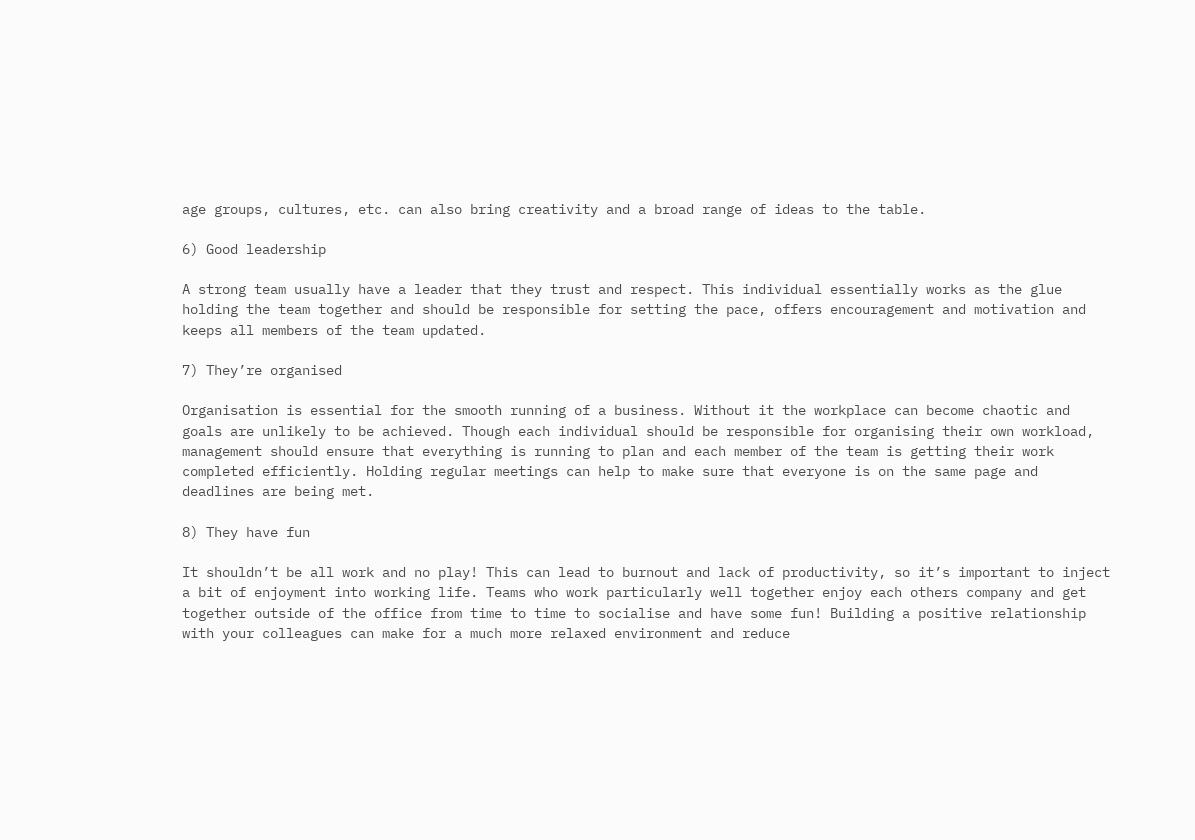age groups, cultures, etc. can also bring creativity and a broad range of ideas to the table.

6) Good leadership

A strong team usually have a leader that they trust and respect. This individual essentially works as the glue holding the team together and should be responsible for setting the pace, offers encouragement and motivation and keeps all members of the team updated.

7) They’re organised

Organisation is essential for the smooth running of a business. Without it the workplace can become chaotic and goals are unlikely to be achieved. Though each individual should be responsible for organising their own workload, management should ensure that everything is running to plan and each member of the team is getting their work completed efficiently. Holding regular meetings can help to make sure that everyone is on the same page and deadlines are being met.

8) They have fun

It shouldn’t be all work and no play! This can lead to burnout and lack of productivity, so it’s important to inject a bit of enjoyment into working life. Teams who work particularly well together enjoy each others company and get together outside of the office from time to time to socialise and have some fun! Building a positive relationship with your colleagues can make for a much more relaxed environment and reduce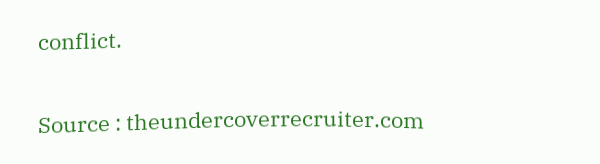conflict.

Source : theundercoverrecruiter.com